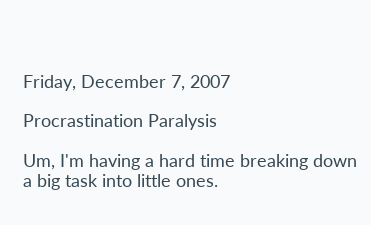Friday, December 7, 2007

Procrastination Paralysis

Um, I'm having a hard time breaking down a big task into little ones.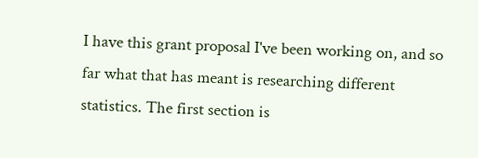I have this grant proposal I've been working on, and so far what that has meant is researching different statistics. The first section is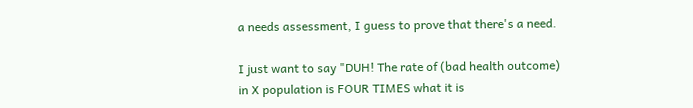a needs assessment, I guess to prove that there's a need.

I just want to say "DUH! The rate of (bad health outcome) in X population is FOUR TIMES what it is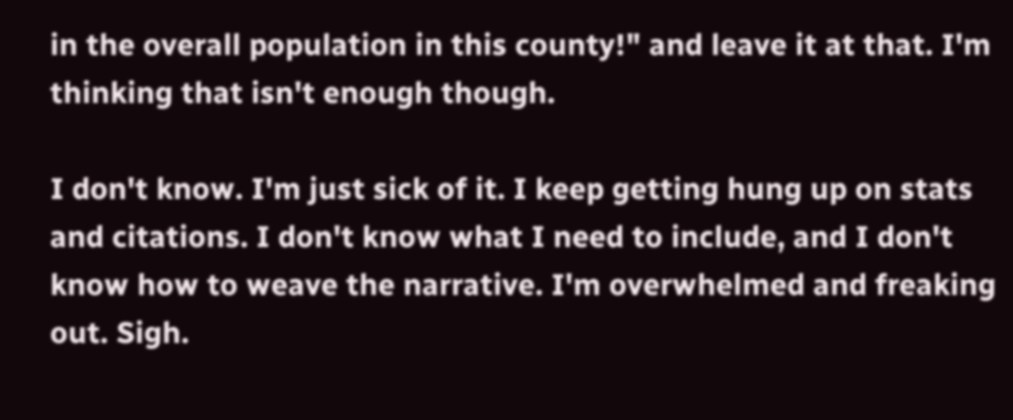in the overall population in this county!" and leave it at that. I'm thinking that isn't enough though.

I don't know. I'm just sick of it. I keep getting hung up on stats and citations. I don't know what I need to include, and I don't know how to weave the narrative. I'm overwhelmed and freaking out. Sigh.